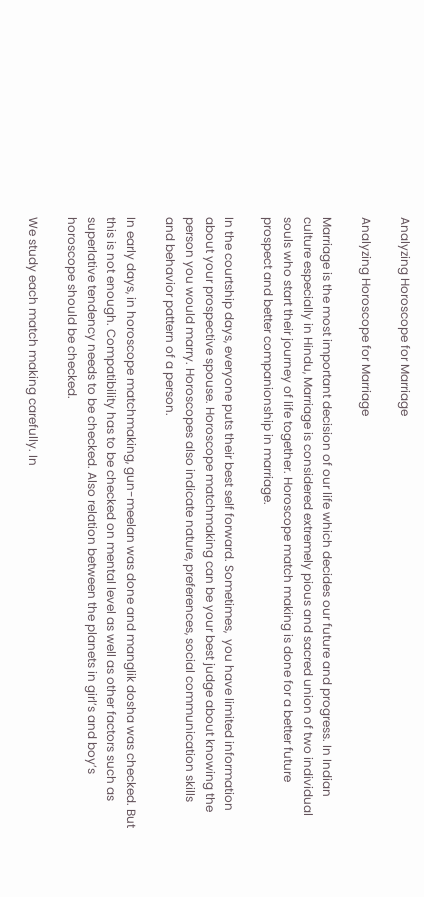Analyzing Horoscope for Marriage

Analyzing Horoscope for Marriage

Marriage is the most important decision of our life which decides our future and progress. In Indian culture especially in Hindu, Marriage is considered extremely pious and sacred union of two individual souls who start their journey of life together. Horoscope match making is done for a better future prospect and better companionship in marriage.

In the courtship days, everyone puts their best self forward. Sometimes,  you have limited information about your prospective spouse. Horoscope matchmaking can be your best judge about knowing the person you would marry. Horoscopes also indicate nature, preferences, social communication skills  and behavior pattern of a person.

In early days, in horoscope matchmaking, gun-meelan was done and manglik dosha was checked. But this is not enough. Compatibility has to be checked on mental level as well as other factors such as superlative tendency needs to be checked. Also relation between the planets in girl’s and boy’s horoscope should be checked.

We study each match making carefully. In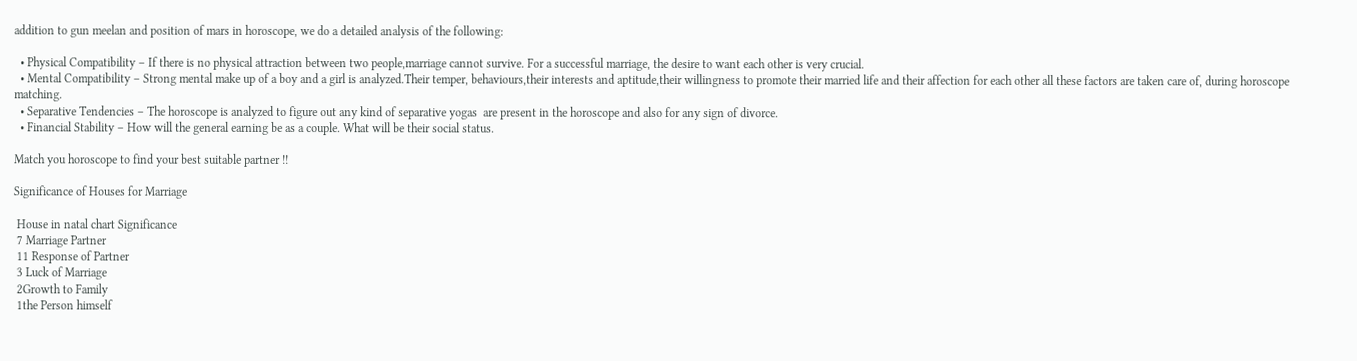addition to gun meelan and position of mars in horoscope, we do a detailed analysis of the following:

  • Physical Compatibility – If there is no physical attraction between two people,marriage cannot survive. For a successful marriage, the desire to want each other is very crucial.
  • Mental Compatibility – Strong mental make up of a boy and a girl is analyzed.Their temper, behaviours,their interests and aptitude,their willingness to promote their married life and their affection for each other all these factors are taken care of, during horoscope matching.
  • Separative Tendencies – The horoscope is analyzed to figure out any kind of separative yogas  are present in the horoscope and also for any sign of divorce.
  • Financial Stability – How will the general earning be as a couple. What will be their social status.

Match you horoscope to find your best suitable partner !!

Significance of Houses for Marriage

 House in natal chart Significance
 7 Marriage Partner
 11 Response of Partner
 3 Luck of Marriage
 2Growth to Family
 1the Person himself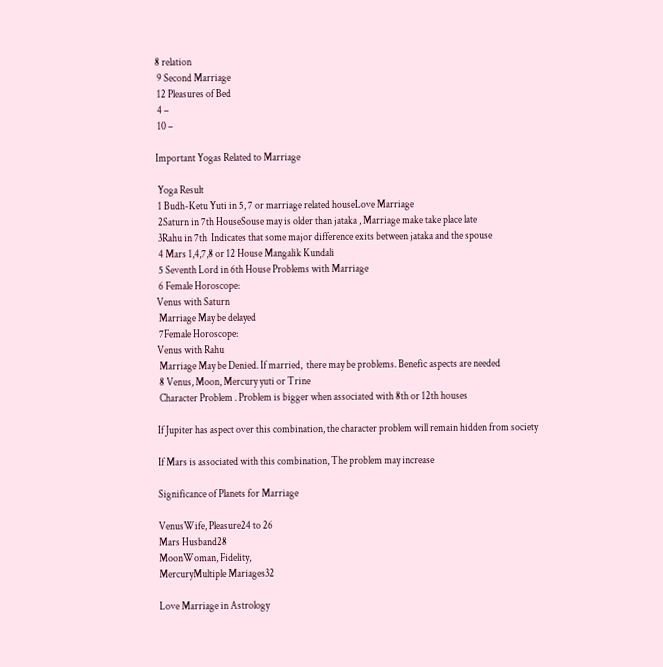8 relation
 9 Second Marriage
 12 Pleasures of Bed
 4 –
 10 –

Important Yogas Related to Marriage

 Yoga Result
 1 Budh-Ketu Yuti in 5, 7 or marriage related houseLove Marriage
 2Saturn in 7th HouseSouse may is older than jataka , Marriage make take place late
 3Rahu in 7th  Indicates that some major difference exits between jataka and the spouse
 4 Mars 1,4,7,8 or 12 House Mangalik Kundali
 5 Seventh Lord in 6th House Problems with Marriage
 6 Female Horoscope:
Venus with Saturn
 Marriage May be delayed
 7Female Horoscope:
Venus with Rahu
 Marriage May be Denied. If married,  there may be problems. Benefic aspects are needed
 8 Venus, Moon, Mercury yuti or Trine
 Character Problem . Problem is bigger when associated with 8th or 12th houses

If Jupiter has aspect over this combination, the character problem will remain hidden from society

If Mars is associated with this combination, The problem may increase

Significance of Planets for Marriage

VenusWife, Pleasure24 to 26
Mars Husband28
MoonWoman, Fidelity,
MercuryMultiple Mariages32

Love Marriage in Astrology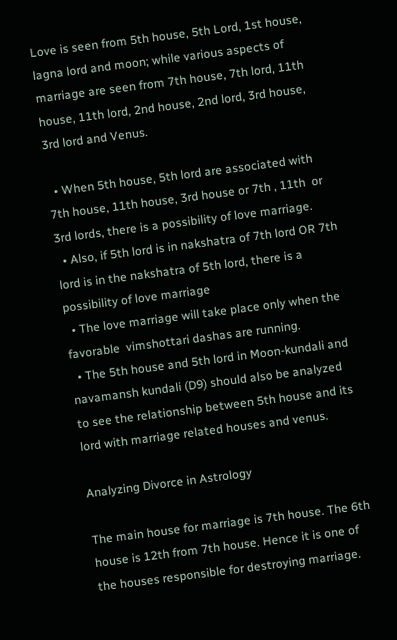Love is seen from 5th house, 5th Lord, 1st house, lagna lord and moon; while various aspects of marriage are seen from 7th house, 7th lord, 11th house, 11th lord, 2nd house, 2nd lord, 3rd house, 3rd lord and Venus.

  • When 5th house, 5th lord are associated with 7th house, 11th house, 3rd house or 7th , 11th  or 3rd lords, there is a possibility of love marriage.
  • Also, if 5th lord is in nakshatra of 7th lord OR 7th lord is in the nakshatra of 5th lord, there is a possibility of love marriage
  • The love marriage will take place only when the favorable  vimshottari dashas are running.
  • The 5th house and 5th lord in Moon-kundali and navamansh kundali (D9) should also be analyzed to see the relationship between 5th house and its lord with marriage related houses and venus.

Analyzing Divorce in Astrology

The main house for marriage is 7th house. The 6th house is 12th from 7th house. Hence it is one of the houses responsible for destroying marriage.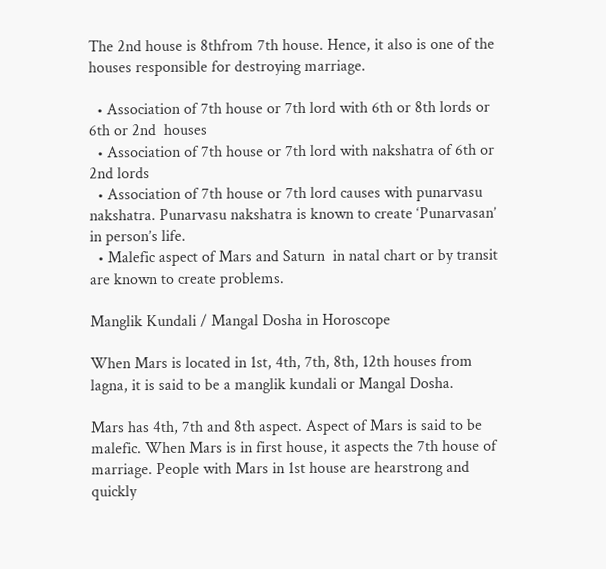The 2nd house is 8thfrom 7th house. Hence, it also is one of the houses responsible for destroying marriage.

  • Association of 7th house or 7th lord with 6th or 8th lords or 6th or 2nd  houses
  • Association of 7th house or 7th lord with nakshatra of 6th or 2nd lords
  • Association of 7th house or 7th lord causes with punarvasu nakshatra. Punarvasu nakshatra is known to create ‘Punarvasan’ in person’s life.
  • Malefic aspect of Mars and Saturn  in natal chart or by transit are known to create problems.

Manglik Kundali / Mangal Dosha in Horoscope

When Mars is located in 1st, 4th, 7th, 8th, 12th houses from lagna, it is said to be a manglik kundali or Mangal Dosha.

Mars has 4th, 7th and 8th aspect. Aspect of Mars is said to be malefic. When Mars is in first house, it aspects the 7th house of marriage. People with Mars in 1st house are hearstrong and quickly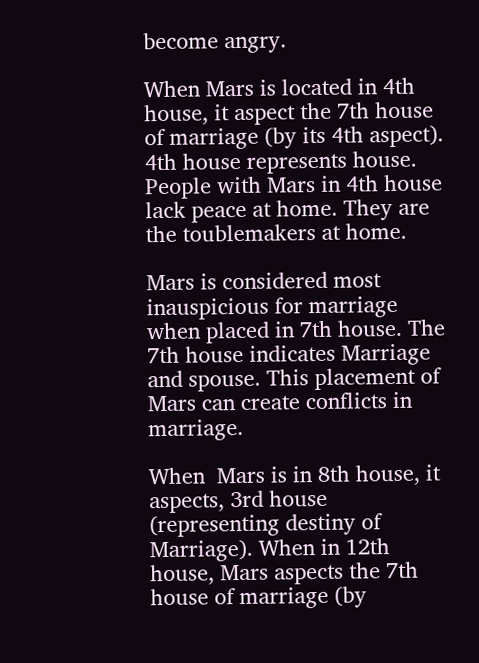become angry.

When Mars is located in 4th house, it aspect the 7th house of marriage (by its 4th aspect). 4th house represents house. People with Mars in 4th house lack peace at home. They are the toublemakers at home.

Mars is considered most inauspicious for marriage when placed in 7th house. The 7th house indicates Marriage and spouse. This placement of Mars can create conflicts in marriage.

When  Mars is in 8th house, it aspects, 3rd house (representing destiny of Marriage). When in 12th house, Mars aspects the 7th house of marriage (by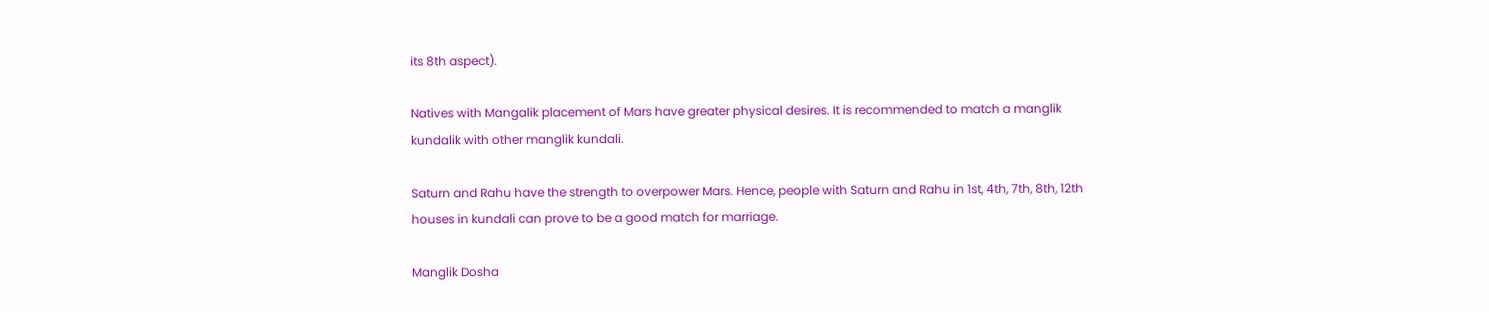its 8th aspect).

Natives with Mangalik placement of Mars have greater physical desires. It is recommended to match a manglik kundalik with other manglik kundali.

Saturn and Rahu have the strength to overpower Mars. Hence, people with Saturn and Rahu in 1st, 4th, 7th, 8th, 12th houses in kundali can prove to be a good match for marriage.

Manglik Dosha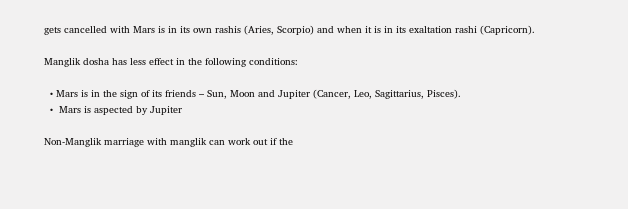gets cancelled with Mars is in its own rashis (Aries, Scorpio) and when it is in its exaltation rashi (Capricorn).

Manglik dosha has less effect in the following conditions:

  • Mars is in the sign of its friends – Sun, Moon and Jupiter (Cancer, Leo, Sagittarius, Pisces).
  •  Mars is aspected by Jupiter

Non-Manglik marriage with manglik can work out if the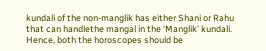kundali of the non-manglik has either Shani or Rahu that can handlethe mangal in the ‘Manglik’ kundali. Hence, both the horoscopes should be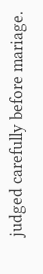judged carefully before mariage.